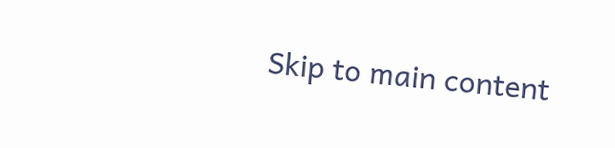Skip to main content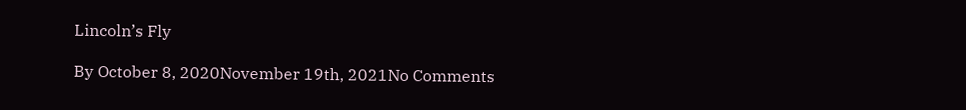Lincoln’s Fly

By October 8, 2020November 19th, 2021No Comments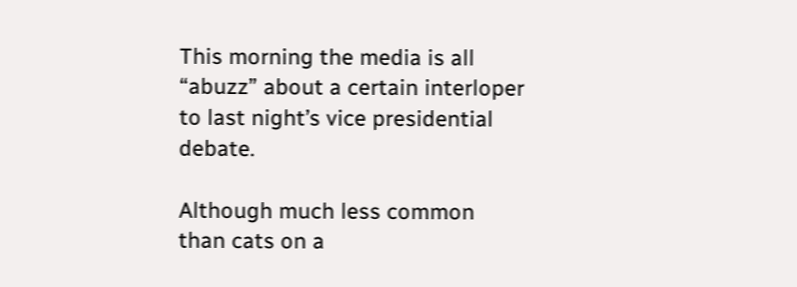This morning the media is all “abuzz” about a certain interloper to last night’s vice presidential debate.

Although much less common than cats on a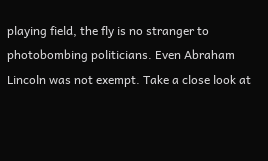playing field, the fly is no stranger to photobombing politicians. Even Abraham Lincoln was not exempt. Take a close look at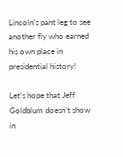Lincoln’s pant leg to see another fly who earned his own place in presidential history!

Let’s hope that Jeff Goldblum doesn’t show in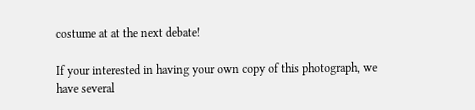costume at at the next debate!

If your interested in having your own copy of this photograph, we have several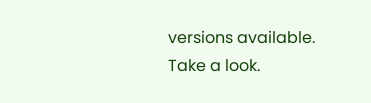versions available. Take a look.